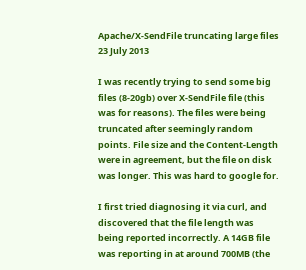Apache/X-SendFile truncating large files 23 July 2013

I was recently trying to send some big files (8-20gb) over X-SendFile file (this was for reasons). The files were being truncated after seemingly random points. File size and the Content-Length were in agreement, but the file on disk was longer. This was hard to google for.

I first tried diagnosing it via curl, and discovered that the file length was being reported incorrectly. A 14GB file was reporting in at around 700MB (the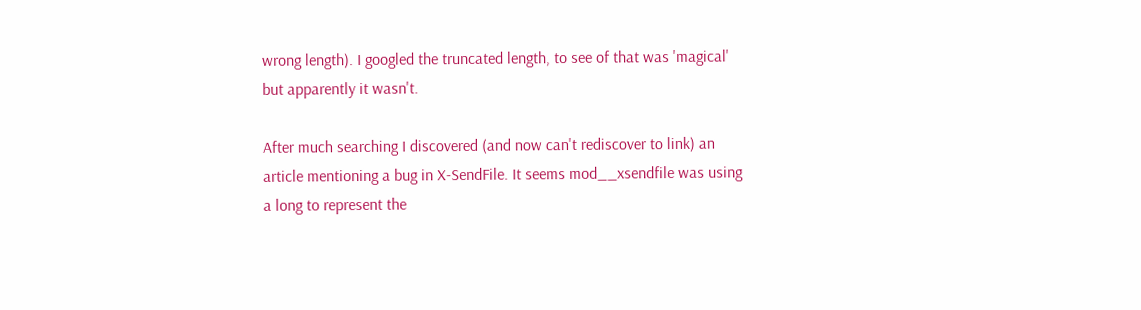wrong length). I googled the truncated length, to see of that was 'magical' but apparently it wasn't.

After much searching I discovered (and now can't rediscover to link) an article mentioning a bug in X-SendFile. It seems mod__xsendfile was using a long to represent the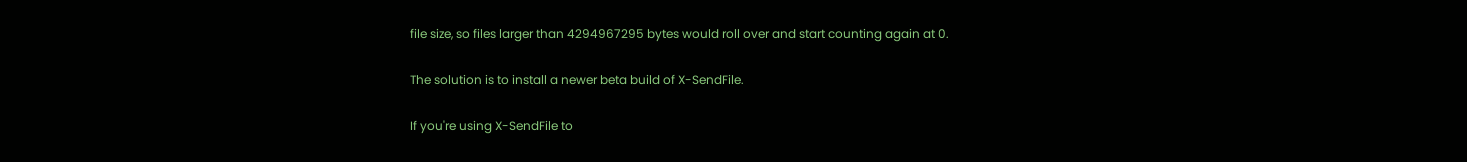file size, so files larger than 4294967295 bytes would roll over and start counting again at 0.

The solution is to install a newer beta build of X-SendFile.

If you're using X-SendFile to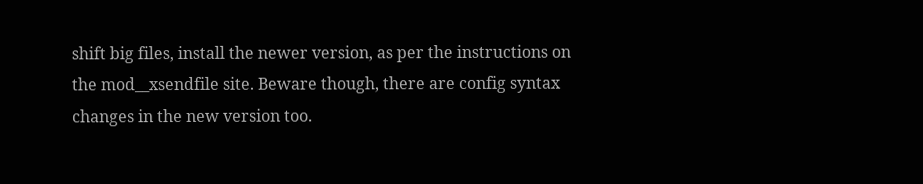shift big files, install the newer version, as per the instructions on the mod__xsendfile site. Beware though, there are config syntax changes in the new version too.